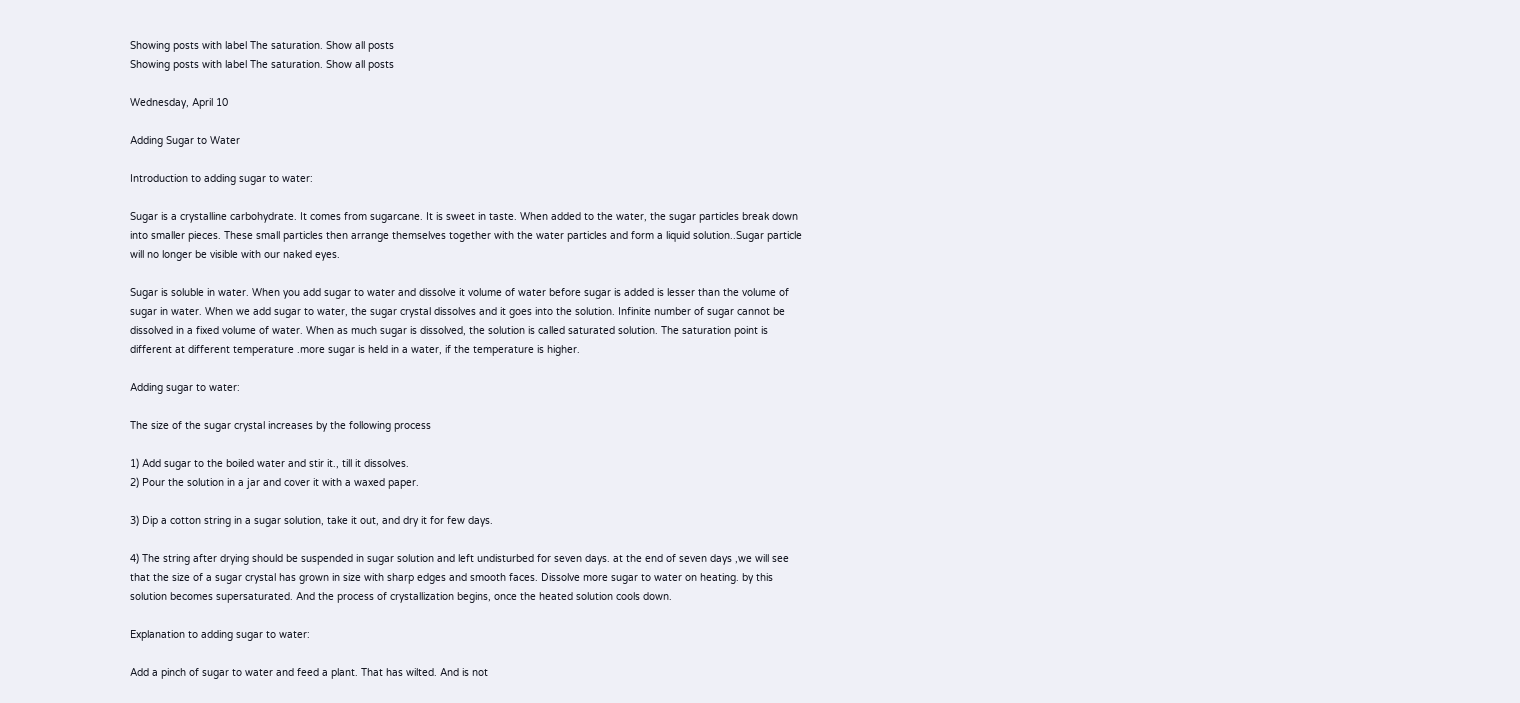Showing posts with label The saturation. Show all posts
Showing posts with label The saturation. Show all posts

Wednesday, April 10

Adding Sugar to Water

Introduction to adding sugar to water:

Sugar is a crystalline carbohydrate. It comes from sugarcane. It is sweet in taste. When added to the water, the sugar particles break down into smaller pieces. These small particles then arrange themselves together with the water particles and form a liquid solution..Sugar particle will no longer be visible with our naked eyes.

Sugar is soluble in water. When you add sugar to water and dissolve it volume of water before sugar is added is lesser than the volume of sugar in water. When we add sugar to water, the sugar crystal dissolves and it goes into the solution. Infinite number of sugar cannot be dissolved in a fixed volume of water. When as much sugar is dissolved, the solution is called saturated solution. The saturation point is different at different temperature .more sugar is held in a water, if the temperature is higher.

Adding sugar to water:

The size of the sugar crystal increases by the following process

1) Add sugar to the boiled water and stir it., till it dissolves.
2) Pour the solution in a jar and cover it with a waxed paper.

3) Dip a cotton string in a sugar solution, take it out, and dry it for few days.

4) The string after drying should be suspended in sugar solution and left undisturbed for seven days. at the end of seven days ,we will see that the size of a sugar crystal has grown in size with sharp edges and smooth faces. Dissolve more sugar to water on heating. by this solution becomes supersaturated. And the process of crystallization begins, once the heated solution cools down.

Explanation to adding sugar to water:

Add a pinch of sugar to water and feed a plant. That has wilted. And is not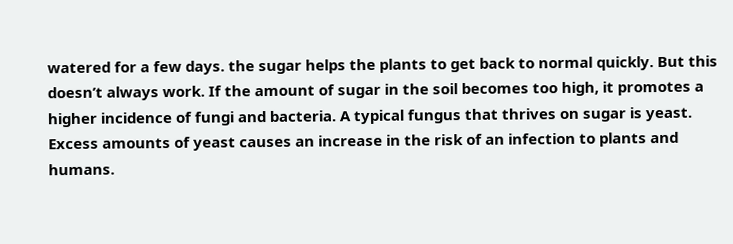watered for a few days. the sugar helps the plants to get back to normal quickly. But this doesn’t always work. If the amount of sugar in the soil becomes too high, it promotes a higher incidence of fungi and bacteria. A typical fungus that thrives on sugar is yeast. Excess amounts of yeast causes an increase in the risk of an infection to plants and humans.